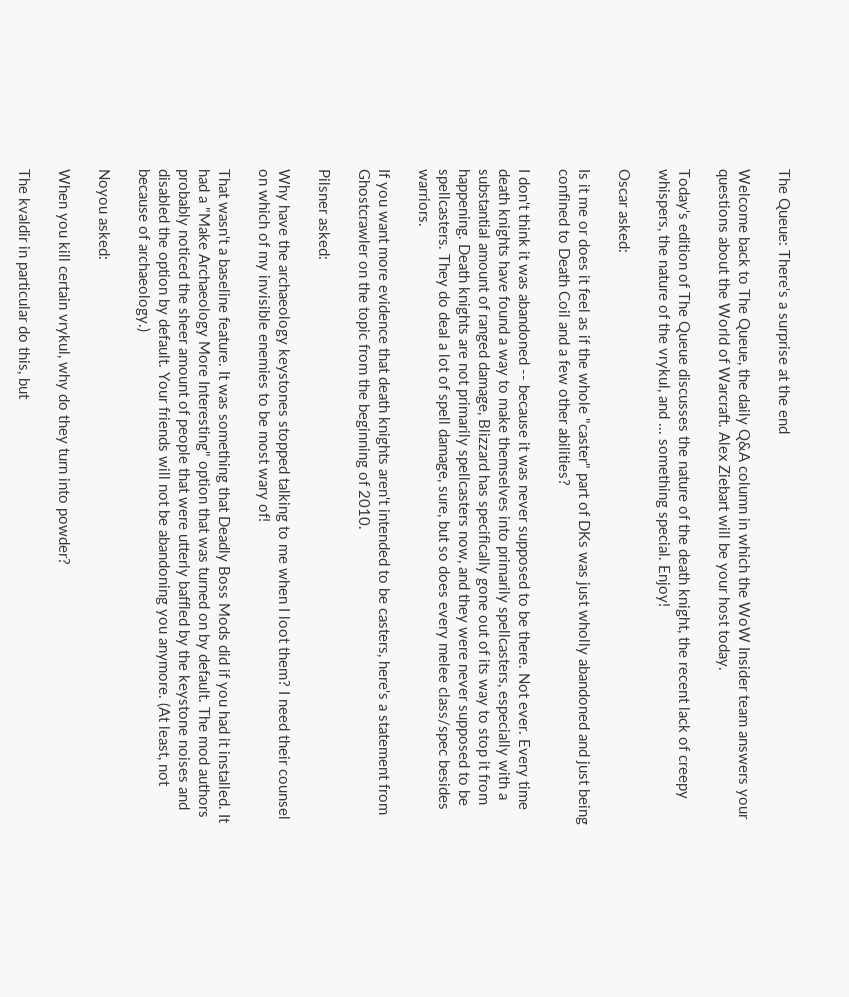The Queue: There's a surprise at the end

Welcome back to The Queue, the daily Q&A column in which the WoW Insider team answers your questions about the World of Warcraft. Alex Ziebart will be your host today.

Today's edition of The Queue discusses the nature of the death knight, the recent lack of creepy whispers, the nature of the vrykul, and ... something special. Enjoy!

Oscar asked:

Is it me or does it feel as if the whole "caster" part of DKs was just wholly abandoned and just being confined to Death Coil and a few other abilities?

I don't think it was abandoned -- because it was never supposed to be there. Not ever. Every time death knights have found a way to make themselves into primarily spellcasters, especially with a substantial amount of ranged damage, Blizzard has specifically gone out of its way to stop it from happening. Death knights are not primarily spellcasters now, and they were never supposed to be spellcasters. They do deal a lot of spell damage, sure, but so does every melee class/spec besides warriors.

If you want more evidence that death knights aren't intended to be casters, here's a statement from Ghostcrawler on the topic from the beginning of 2010.

Pilsner asked:

Why have the archaeology keystones stopped talking to me when I loot them? I need their counsel on which of my invisible enemies to be most wary of!

That wasn't a baseline feature. It was something that Deadly Boss Mods did if you had it installed. It had a "Make Archaeology More Interesting" option that was turned on by default. The mod authors probably noticed the sheer amount of people that were utterly baffled by the keystone noises and disabled the option by default. Your friends will not be abandoning you anymore. (At least, not because of archaeology.)

Noyou asked:

When you kill certain vrykul, why do they turn into powder?

The kvaldir in particular do this, but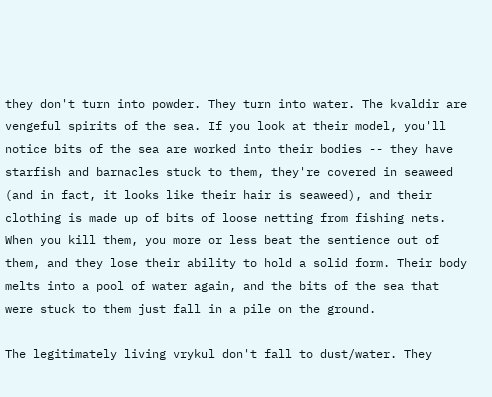they don't turn into powder. They turn into water. The kvaldir are vengeful spirits of the sea. If you look at their model, you'll notice bits of the sea are worked into their bodies -- they have starfish and barnacles stuck to them, they're covered in seaweed (and in fact, it looks like their hair is seaweed), and their clothing is made up of bits of loose netting from fishing nets. When you kill them, you more or less beat the sentience out of them, and they lose their ability to hold a solid form. Their body melts into a pool of water again, and the bits of the sea that were stuck to them just fall in a pile on the ground.

The legitimately living vrykul don't fall to dust/water. They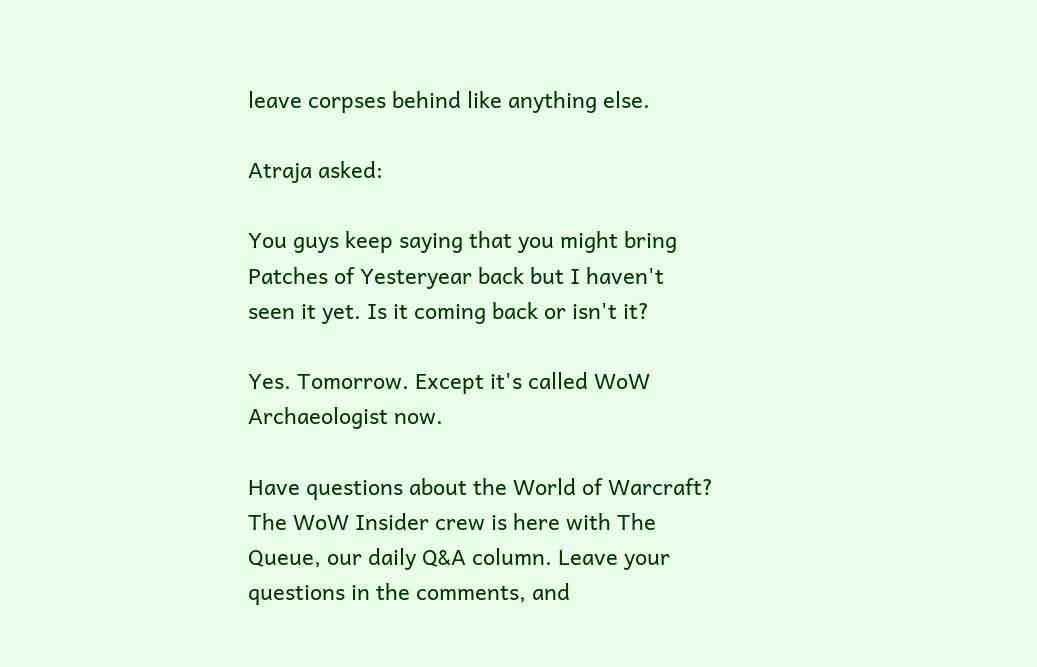leave corpses behind like anything else.

Atraja asked:

You guys keep saying that you might bring Patches of Yesteryear back but I haven't seen it yet. Is it coming back or isn't it?

Yes. Tomorrow. Except it's called WoW Archaeologist now.

Have questions about the World of Warcraft? The WoW Insider crew is here with The Queue, our daily Q&A column. Leave your questions in the comments, and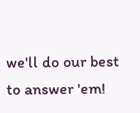we'll do our best to answer 'em!